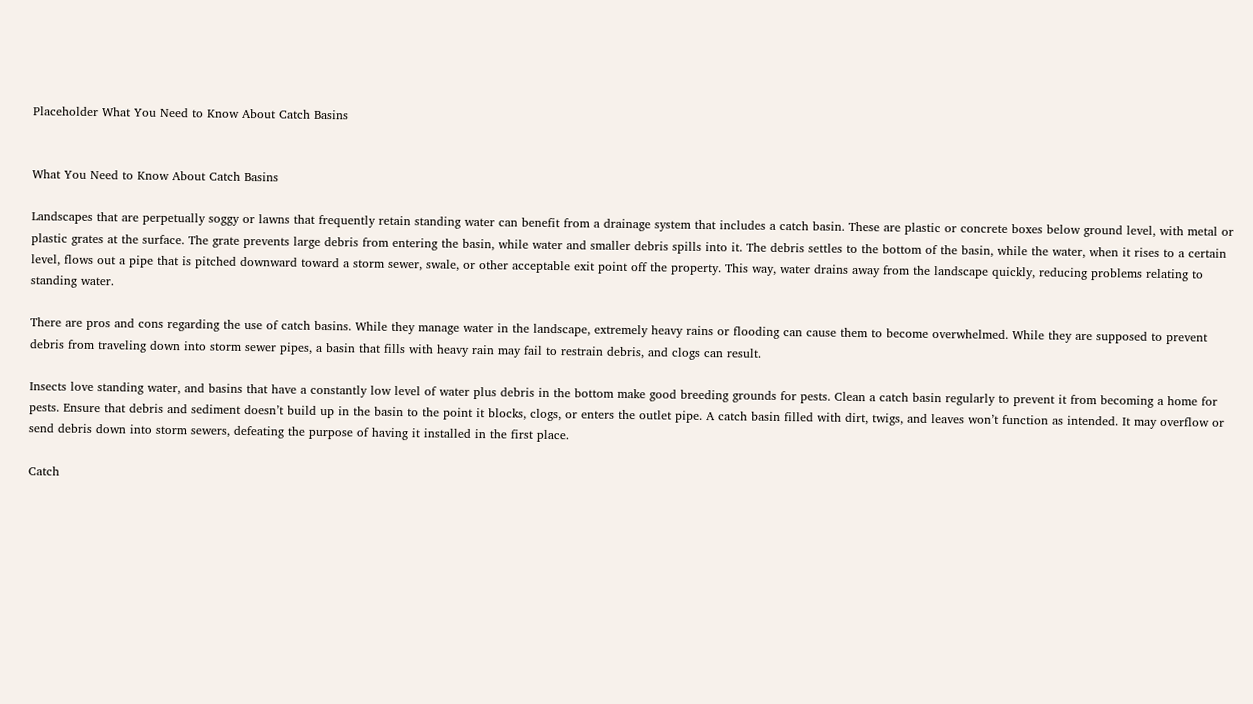Placeholder What You Need to Know About Catch Basins


What You Need to Know About Catch Basins

Landscapes that are perpetually soggy or lawns that frequently retain standing water can benefit from a drainage system that includes a catch basin. These are plastic or concrete boxes below ground level, with metal or plastic grates at the surface. The grate prevents large debris from entering the basin, while water and smaller debris spills into it. The debris settles to the bottom of the basin, while the water, when it rises to a certain level, flows out a pipe that is pitched downward toward a storm sewer, swale, or other acceptable exit point off the property. This way, water drains away from the landscape quickly, reducing problems relating to standing water.

There are pros and cons regarding the use of catch basins. While they manage water in the landscape, extremely heavy rains or flooding can cause them to become overwhelmed. While they are supposed to prevent debris from traveling down into storm sewer pipes, a basin that fills with heavy rain may fail to restrain debris, and clogs can result.

Insects love standing water, and basins that have a constantly low level of water plus debris in the bottom make good breeding grounds for pests. Clean a catch basin regularly to prevent it from becoming a home for pests. Ensure that debris and sediment doesn’t build up in the basin to the point it blocks, clogs, or enters the outlet pipe. A catch basin filled with dirt, twigs, and leaves won’t function as intended. It may overflow or send debris down into storm sewers, defeating the purpose of having it installed in the first place.

Catch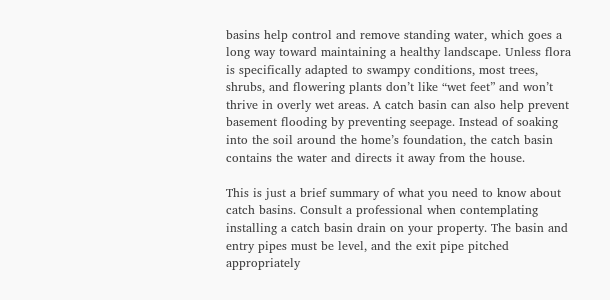basins help control and remove standing water, which goes a long way toward maintaining a healthy landscape. Unless flora is specifically adapted to swampy conditions, most trees, shrubs, and flowering plants don’t like “wet feet” and won’t thrive in overly wet areas. A catch basin can also help prevent basement flooding by preventing seepage. Instead of soaking into the soil around the home’s foundation, the catch basin contains the water and directs it away from the house.

This is just a brief summary of what you need to know about catch basins. Consult a professional when contemplating installing a catch basin drain on your property. The basin and entry pipes must be level, and the exit pipe pitched appropriately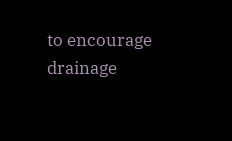to encourage drainage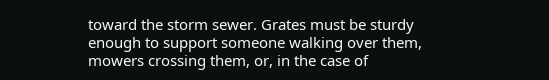toward the storm sewer. Grates must be sturdy enough to support someone walking over them, mowers crossing them, or, in the case of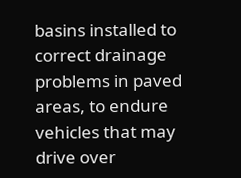basins installed to correct drainage problems in paved areas, to endure vehicles that may drive over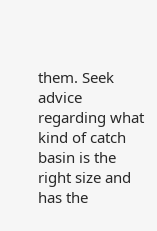them. Seek advice regarding what kind of catch basin is the right size and has the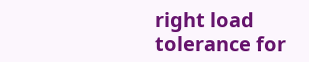right load tolerance for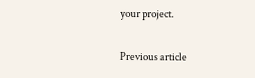your project.

Previous article